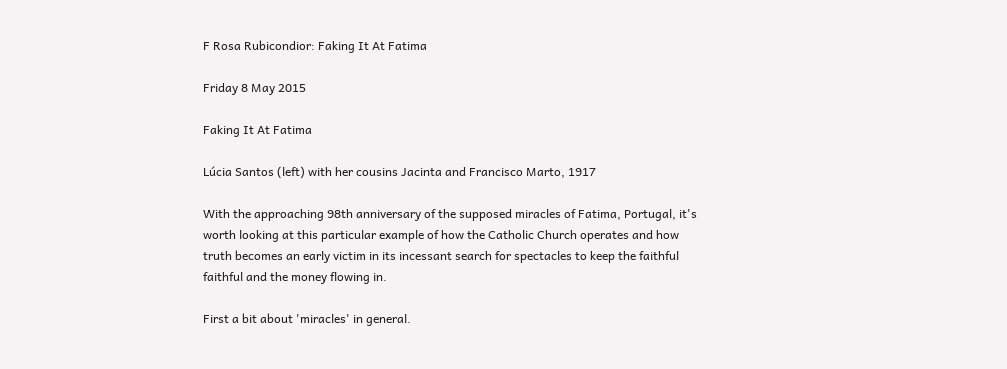F Rosa Rubicondior: Faking It At Fatima

Friday 8 May 2015

Faking It At Fatima

Lúcia Santos (left) with her cousins Jacinta and Francisco Marto, 1917

With the approaching 98th anniversary of the supposed miracles of Fatima, Portugal, it's worth looking at this particular example of how the Catholic Church operates and how truth becomes an early victim in its incessant search for spectacles to keep the faithful faithful and the money flowing in.

First a bit about 'miracles' in general.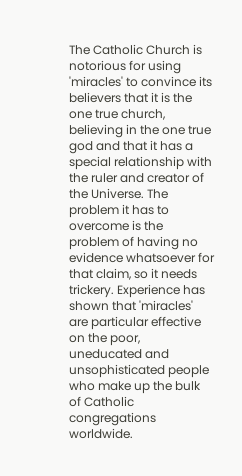The Catholic Church is notorious for using 'miracles' to convince its believers that it is the one true church, believing in the one true god and that it has a special relationship with the ruler and creator of the Universe. The problem it has to overcome is the problem of having no evidence whatsoever for that claim, so it needs trickery. Experience has shown that 'miracles' are particular effective on the poor, uneducated and unsophisticated people who make up the bulk of Catholic congregations worldwide.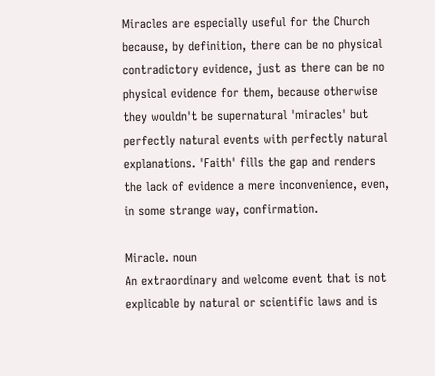Miracles are especially useful for the Church because, by definition, there can be no physical contradictory evidence, just as there can be no physical evidence for them, because otherwise they wouldn't be supernatural 'miracles' but perfectly natural events with perfectly natural explanations. 'Faith' fills the gap and renders the lack of evidence a mere inconvenience, even, in some strange way, confirmation.

Miracle. noun
An extraordinary and welcome event that is not explicable by natural or scientific laws and is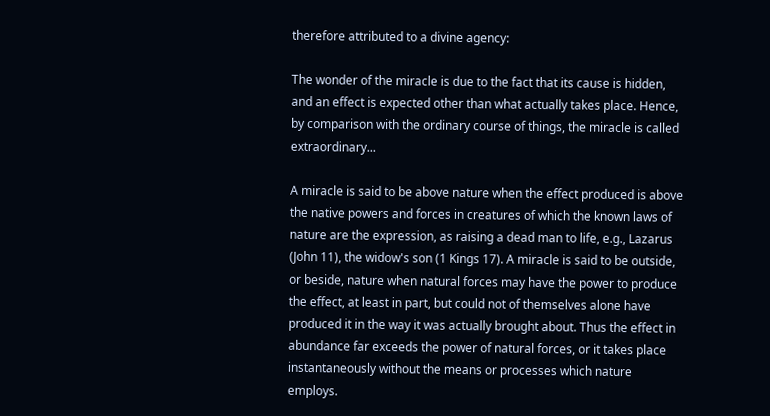therefore attributed to a divine agency:

The wonder of the miracle is due to the fact that its cause is hidden, and an effect is expected other than what actually takes place. Hence, by comparison with the ordinary course of things, the miracle is called extraordinary...

A miracle is said to be above nature when the effect produced is above the native powers and forces in creatures of which the known laws of nature are the expression, as raising a dead man to life, e.g., Lazarus (John 11), the widow's son (1 Kings 17). A miracle is said to be outside, or beside, nature when natural forces may have the power to produce the effect, at least in part, but could not of themselves alone have produced it in the way it was actually brought about. Thus the effect in abundance far exceeds the power of natural forces, or it takes place instantaneously without the means or processes which nature employs.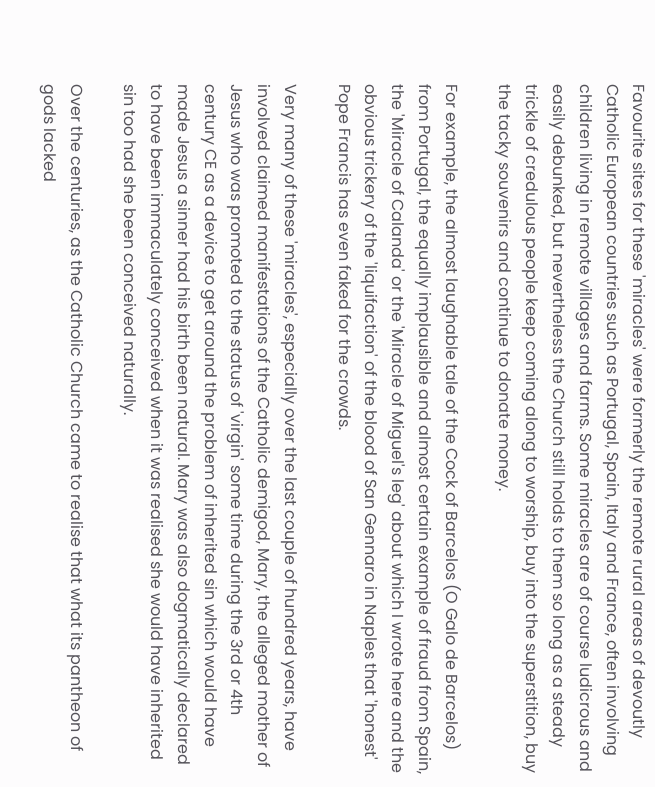Favourite sites for these 'miracles' were formerly the remote rural areas of devoutly Catholic European countries such as Portugal, Spain, Italy and France, often involving children living in remote villages and farms. Some miracles are of course ludicrous and easily debunked, but nevertheless the Church still holds to them so long as a steady trickle of credulous people keep coming along to worship, buy into the superstition, buy the tacky souvenirs and continue to donate money.

For example, the almost laughable tale of the Cock of Barcelos (O Galo de Barcelos) from Portugal, the equally implausible and almost certain example of fraud from Spain, the 'Miracle of Calanda' or the 'Miracle of Miguel's leg' about which I wrote here and the obvious trickery of the 'liquifaction' of the blood of San Gennaro in Naples that 'honest' Pope Francis has even faked for the crowds.

Very many of these 'miracles', especially over the last couple of hundred years, have involved claimed manifestations of the Catholic demigod, Mary, the alleged mother of Jesus who was promoted to the status of 'virgin' some time during the 3rd or 4th century CE as a device to get around the problem of inherited sin which would have made Jesus a sinner had his birth been natural. Mary was also dogmatically declared to have been immaculately conceived when it was realised she would have inherited sin too had she been conceived naturally.

Over the centuries, as the Catholic Church came to realise that what its pantheon of gods lacked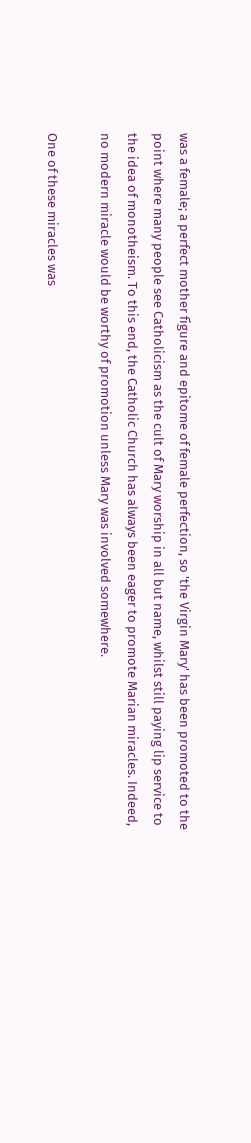was a female; a perfect mother figure and epitome of female perfection, so 'the Virgin Mary' has been promoted to the point where many people see Catholicism as the cult of Mary worship in all but name, whilst still paying lip service to the idea of monotheism. To this end, the Catholic Church has always been eager to promote Marian miracles. Indeed, no modern miracle would be worthy of promotion unless Mary was involved somewhere.

One of these miracles was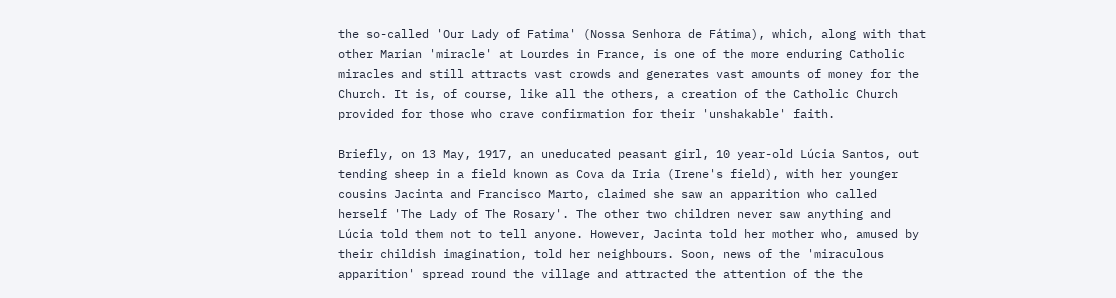the so-called 'Our Lady of Fatima' (Nossa Senhora de Fátima), which, along with that other Marian 'miracle' at Lourdes in France, is one of the more enduring Catholic miracles and still attracts vast crowds and generates vast amounts of money for the Church. It is, of course, like all the others, a creation of the Catholic Church provided for those who crave confirmation for their 'unshakable' faith.

Briefly, on 13 May, 1917, an uneducated peasant girl, 10 year-old Lúcia Santos, out tending sheep in a field known as Cova da Iria (Irene's field), with her younger cousins Jacinta and Francisco Marto, claimed she saw an apparition who called herself 'The Lady of The Rosary'. The other two children never saw anything and Lúcia told them not to tell anyone. However, Jacinta told her mother who, amused by their childish imagination, told her neighbours. Soon, news of the 'miraculous apparition' spread round the village and attracted the attention of the the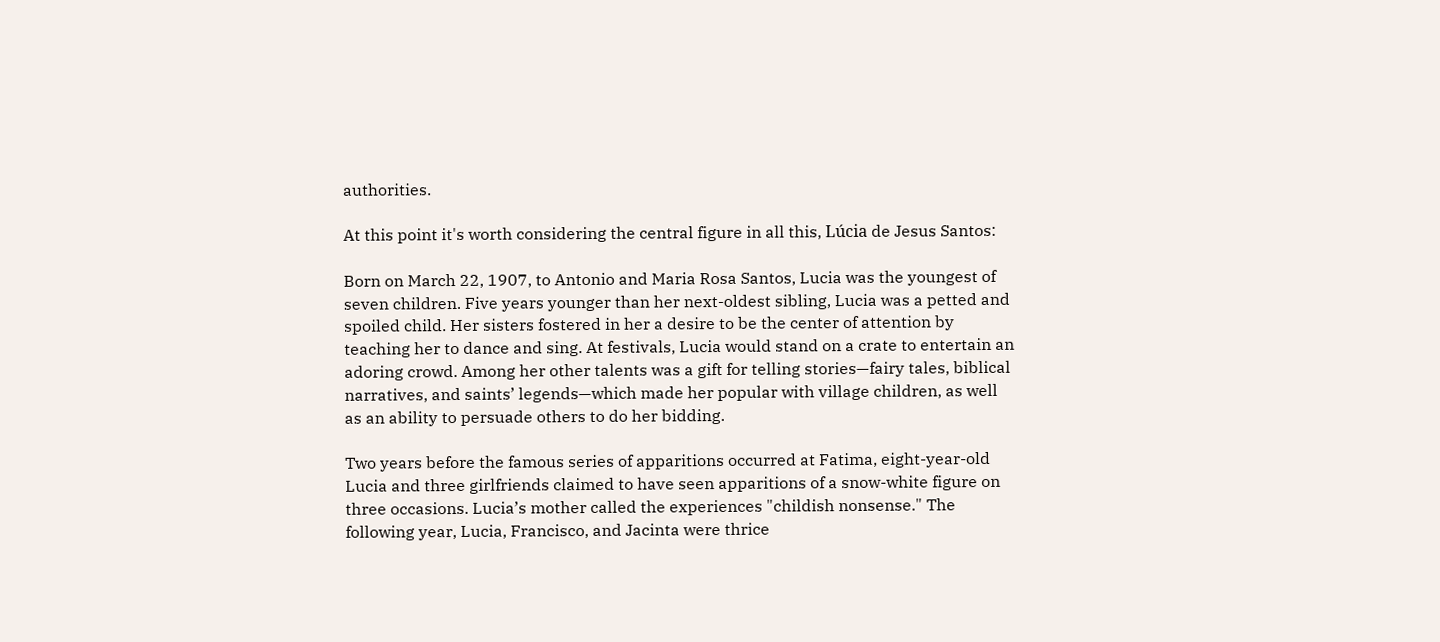authorities.

At this point it's worth considering the central figure in all this, Lúcia de Jesus Santos:

Born on March 22, 1907, to Antonio and Maria Rosa Santos, Lucia was the youngest of seven children. Five years younger than her next-oldest sibling, Lucia was a petted and spoiled child. Her sisters fostered in her a desire to be the center of attention by teaching her to dance and sing. At festivals, Lucia would stand on a crate to entertain an adoring crowd. Among her other talents was a gift for telling stories—fairy tales, biblical narratives, and saints’ legends—which made her popular with village children, as well as an ability to persuade others to do her bidding.

Two years before the famous series of apparitions occurred at Fatima, eight-year-old Lucia and three girlfriends claimed to have seen apparitions of a snow-white figure on three occasions. Lucia’s mother called the experiences "childish nonsense." The following year, Lucia, Francisco, and Jacinta were thrice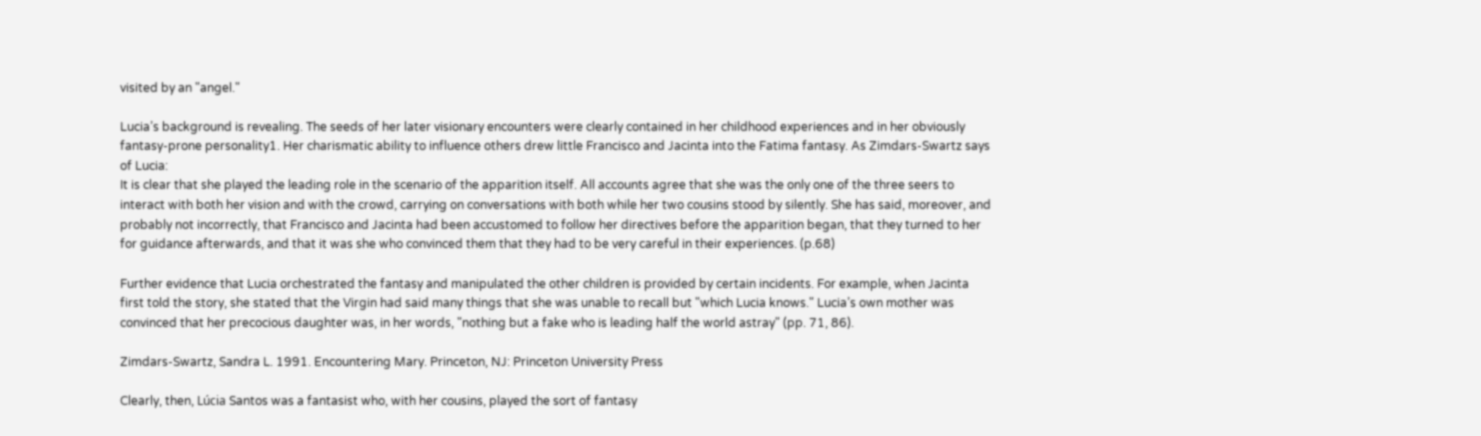visited by an "angel."

Lucia’s background is revealing. The seeds of her later visionary encounters were clearly contained in her childhood experiences and in her obviously fantasy-prone personality1. Her charismatic ability to influence others drew little Francisco and Jacinta into the Fatima fantasy. As Zimdars-Swartz says of Lucia:
It is clear that she played the leading role in the scenario of the apparition itself. All accounts agree that she was the only one of the three seers to interact with both her vision and with the crowd, carrying on conversations with both while her two cousins stood by silently. She has said, moreover, and probably not incorrectly, that Francisco and Jacinta had been accustomed to follow her directives before the apparition began, that they turned to her for guidance afterwards, and that it was she who convinced them that they had to be very careful in their experiences. (p.68)

Further evidence that Lucia orchestrated the fantasy and manipulated the other children is provided by certain incidents. For example, when Jacinta first told the story, she stated that the Virgin had said many things that she was unable to recall but "which Lucia knows." Lucia’s own mother was convinced that her precocious daughter was, in her words, "nothing but a fake who is leading half the world astray" (pp. 71, 86).

Zimdars-Swartz, Sandra L. 1991. Encountering Mary. Princeton, NJ: Princeton University Press

Clearly, then, Lúcia Santos was a fantasist who, with her cousins, played the sort of fantasy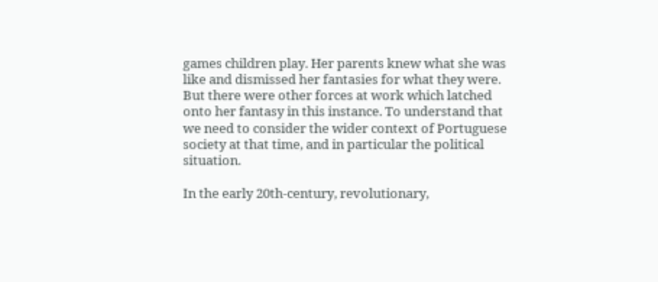games children play. Her parents knew what she was like and dismissed her fantasies for what they were. But there were other forces at work which latched onto her fantasy in this instance. To understand that we need to consider the wider context of Portuguese society at that time, and in particular the political situation.

In the early 20th-century, revolutionary,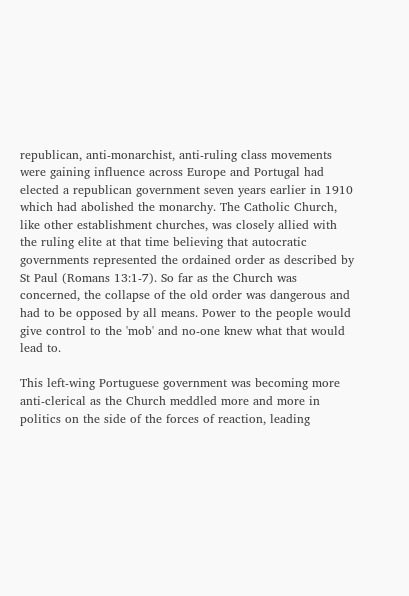republican, anti-monarchist, anti-ruling class movements were gaining influence across Europe and Portugal had elected a republican government seven years earlier in 1910 which had abolished the monarchy. The Catholic Church, like other establishment churches, was closely allied with the ruling elite at that time believing that autocratic governments represented the ordained order as described by St Paul (Romans 13:1-7). So far as the Church was concerned, the collapse of the old order was dangerous and had to be opposed by all means. Power to the people would give control to the 'mob' and no-one knew what that would lead to.

This left-wing Portuguese government was becoming more anti-clerical as the Church meddled more and more in politics on the side of the forces of reaction, leading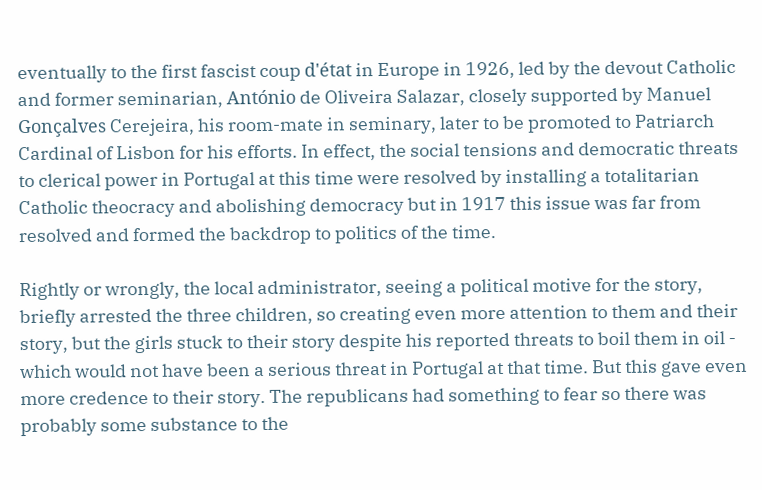eventually to the first fascist coup d'état in Europe in 1926, led by the devout Catholic and former seminarian, António de Oliveira Salazar, closely supported by Manuel Gonçalves Cerejeira, his room-mate in seminary, later to be promoted to Patriarch Cardinal of Lisbon for his efforts. In effect, the social tensions and democratic threats to clerical power in Portugal at this time were resolved by installing a totalitarian Catholic theocracy and abolishing democracy but in 1917 this issue was far from resolved and formed the backdrop to politics of the time.

Rightly or wrongly, the local administrator, seeing a political motive for the story, briefly arrested the three children, so creating even more attention to them and their story, but the girls stuck to their story despite his reported threats to boil them in oil - which would not have been a serious threat in Portugal at that time. But this gave even more credence to their story. The republicans had something to fear so there was probably some substance to the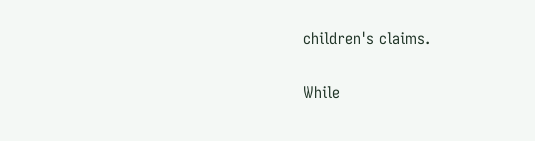children's claims.

While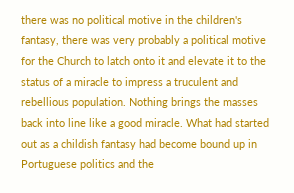there was no political motive in the children's fantasy, there was very probably a political motive for the Church to latch onto it and elevate it to the status of a miracle to impress a truculent and rebellious population. Nothing brings the masses back into line like a good miracle. What had started out as a childish fantasy had become bound up in Portuguese politics and the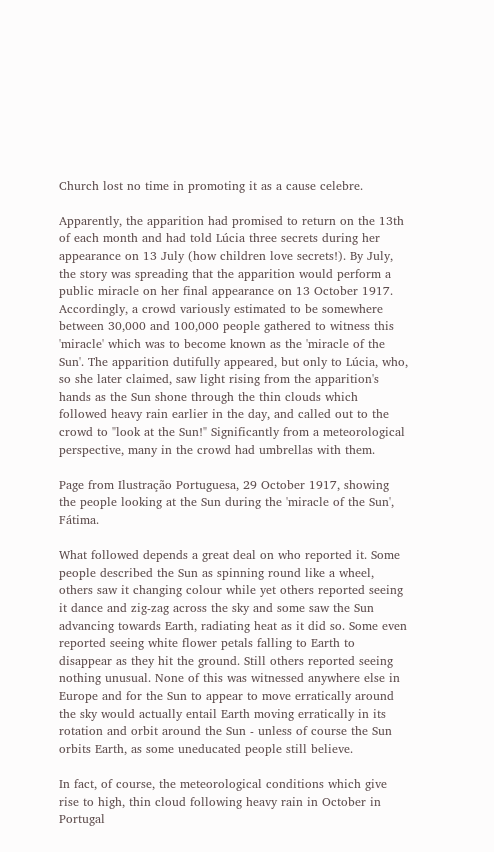Church lost no time in promoting it as a cause celebre.

Apparently, the apparition had promised to return on the 13th of each month and had told Lúcia three secrets during her appearance on 13 July (how children love secrets!). By July, the story was spreading that the apparition would perform a public miracle on her final appearance on 13 October 1917. Accordingly, a crowd variously estimated to be somewhere between 30,000 and 100,000 people gathered to witness this 'miracle' which was to become known as the 'miracle of the Sun'. The apparition dutifully appeared, but only to Lúcia, who, so she later claimed, saw light rising from the apparition's hands as the Sun shone through the thin clouds which followed heavy rain earlier in the day, and called out to the crowd to "look at the Sun!" Significantly from a meteorological perspective, many in the crowd had umbrellas with them.

Page from Ilustração Portuguesa, 29 October 1917, showing the people looking at the Sun during the 'miracle of the Sun', Fátima.

What followed depends a great deal on who reported it. Some people described the Sun as spinning round like a wheel, others saw it changing colour while yet others reported seeing it dance and zig-zag across the sky and some saw the Sun advancing towards Earth, radiating heat as it did so. Some even reported seeing white flower petals falling to Earth to disappear as they hit the ground. Still others reported seeing nothing unusual. None of this was witnessed anywhere else in Europe and for the Sun to appear to move erratically around the sky would actually entail Earth moving erratically in its rotation and orbit around the Sun - unless of course the Sun orbits Earth, as some uneducated people still believe.

In fact, of course, the meteorological conditions which give rise to high, thin cloud following heavy rain in October in Portugal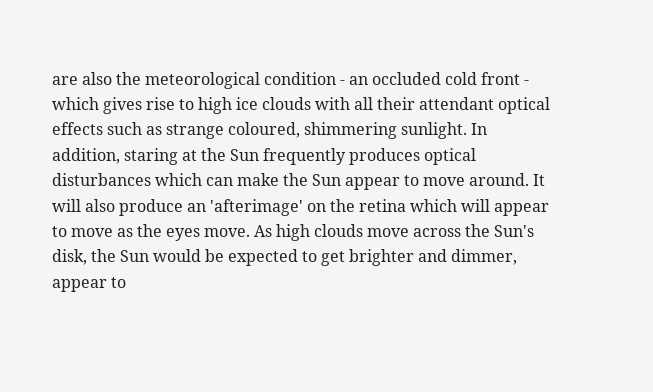are also the meteorological condition - an occluded cold front - which gives rise to high ice clouds with all their attendant optical effects such as strange coloured, shimmering sunlight. In addition, staring at the Sun frequently produces optical disturbances which can make the Sun appear to move around. It will also produce an 'afterimage' on the retina which will appear to move as the eyes move. As high clouds move across the Sun's disk, the Sun would be expected to get brighter and dimmer, appear to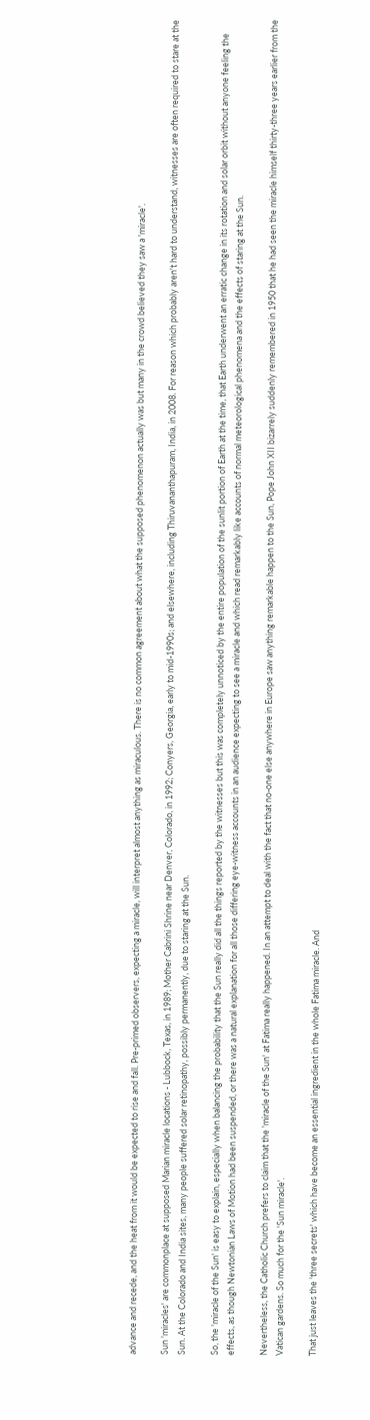advance and recede, and the heat from it would be expected to rise and fall. Pre-primed observers, expecting a miracle, will interpret almost anything as miraculous. There is no common agreement about what the supposed phenomenon actually was but many in the crowd believed they saw a 'miracle'.

Sun 'miracles' are commonplace at supposed Marian miracle locations - Lubbock, Texas, in 1989; Mother Cabrini Shrine near Denver, Colorado, in 1992; Conyers, Georgia, early to mid-1990s; and elsewhere, including Thiruvananthapuram, India, in 2008. For reason which probably aren't hard to understand, witnesses are often required to stare at the Sun. At the Colorado and India sites, many people suffered solar retinopathy, possibly permanently, due to staring at the Sun.

So, the 'miracle of the Sun' is easy to explain, especially when balancing the probability that the Sun really did all the things reported by the witnesses but this was completely unnoticed by the entire population of the sunlit portion of Earth at the time, that Earth underwent an erratic change in its rotation and solar orbit without anyone feeling the effects, as though Newtonian Laws of Motion had been suspended, or there was a natural explanation for all those differing eye-witness accounts in an audience expecting to see a miracle and which read remarkably like accounts of normal meteorological phenomena and the effects of staring at the Sun.

Nevertheless, the Catholic Church prefers to claim that the 'miracle of the Sun' at Fatima really happened. In an attempt to deal with the fact that no-one else anywhere in Europe saw anything remarkable happen to the Sun, Pope John XII bizarrely suddenly remembered in 1950 that he had seen the miracle himself thirty-three years earlier from the Vatican gardens. So much for the 'Sun miracle'.

That just leaves the 'three secrets' which have become an essential ingredient in the whole Fatima miracle. And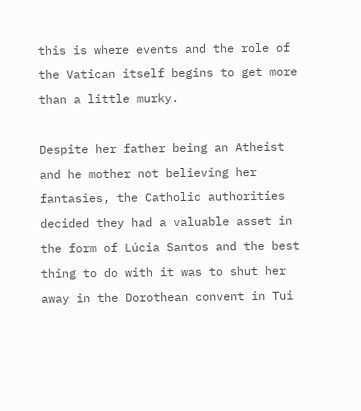this is where events and the role of the Vatican itself begins to get more than a little murky.

Despite her father being an Atheist and he mother not believing her fantasies, the Catholic authorities decided they had a valuable asset in the form of Lúcia Santos and the best thing to do with it was to shut her away in the Dorothean convent in Tui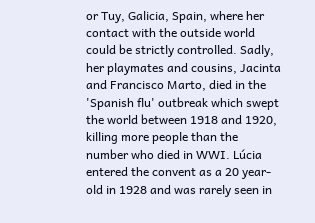or Tuy, Galicia, Spain, where her contact with the outside world could be strictly controlled. Sadly, her playmates and cousins, Jacinta and Francisco Marto, died in the 'Spanish flu' outbreak which swept the world between 1918 and 1920, killing more people than the number who died in WWI. Lúcia entered the convent as a 20 year-old in 1928 and was rarely seen in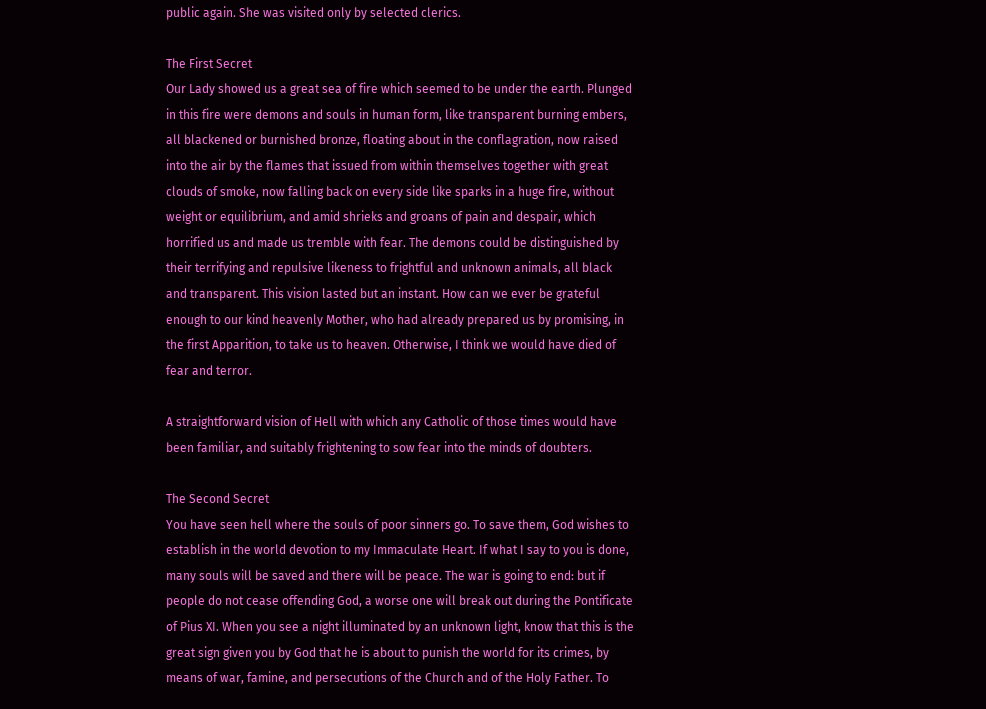public again. She was visited only by selected clerics.

The First Secret
Our Lady showed us a great sea of fire which seemed to be under the earth. Plunged in this fire were demons and souls in human form, like transparent burning embers, all blackened or burnished bronze, floating about in the conflagration, now raised into the air by the flames that issued from within themselves together with great clouds of smoke, now falling back on every side like sparks in a huge fire, without weight or equilibrium, and amid shrieks and groans of pain and despair, which horrified us and made us tremble with fear. The demons could be distinguished by their terrifying and repulsive likeness to frightful and unknown animals, all black and transparent. This vision lasted but an instant. How can we ever be grateful enough to our kind heavenly Mother, who had already prepared us by promising, in the first Apparition, to take us to heaven. Otherwise, I think we would have died of fear and terror.

A straightforward vision of Hell with which any Catholic of those times would have been familiar, and suitably frightening to sow fear into the minds of doubters.

The Second Secret
You have seen hell where the souls of poor sinners go. To save them, God wishes to establish in the world devotion to my Immaculate Heart. If what I say to you is done, many souls will be saved and there will be peace. The war is going to end: but if people do not cease offending God, a worse one will break out during the Pontificate of Pius XI. When you see a night illuminated by an unknown light, know that this is the great sign given you by God that he is about to punish the world for its crimes, by means of war, famine, and persecutions of the Church and of the Holy Father. To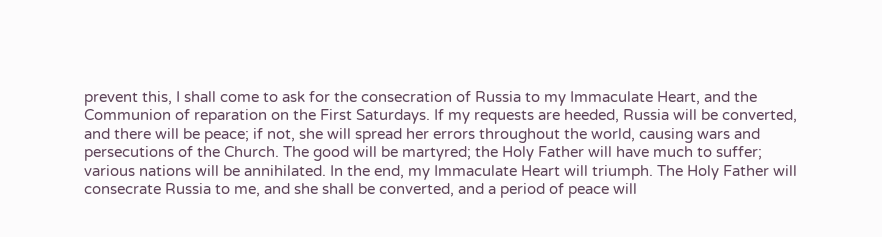prevent this, I shall come to ask for the consecration of Russia to my Immaculate Heart, and the Communion of reparation on the First Saturdays. If my requests are heeded, Russia will be converted, and there will be peace; if not, she will spread her errors throughout the world, causing wars and persecutions of the Church. The good will be martyred; the Holy Father will have much to suffer; various nations will be annihilated. In the end, my Immaculate Heart will triumph. The Holy Father will consecrate Russia to me, and she shall be converted, and a period of peace will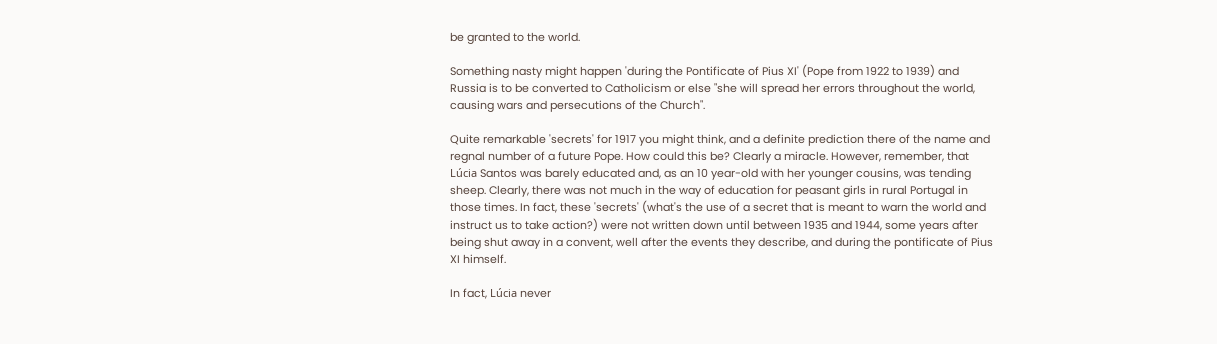be granted to the world.

Something nasty might happen 'during the Pontificate of Pius XI' (Pope from 1922 to 1939) and Russia is to be converted to Catholicism or else "she will spread her errors throughout the world, causing wars and persecutions of the Church".

Quite remarkable 'secrets' for 1917 you might think, and a definite prediction there of the name and regnal number of a future Pope. How could this be? Clearly a miracle. However, remember, that Lúcia Santos was barely educated and, as an 10 year-old with her younger cousins, was tending sheep. Clearly, there was not much in the way of education for peasant girls in rural Portugal in those times. In fact, these 'secrets' (what's the use of a secret that is meant to warn the world and instruct us to take action?) were not written down until between 1935 and 1944, some years after being shut away in a convent, well after the events they describe, and during the pontificate of Pius XI himself.

In fact, Lúcia never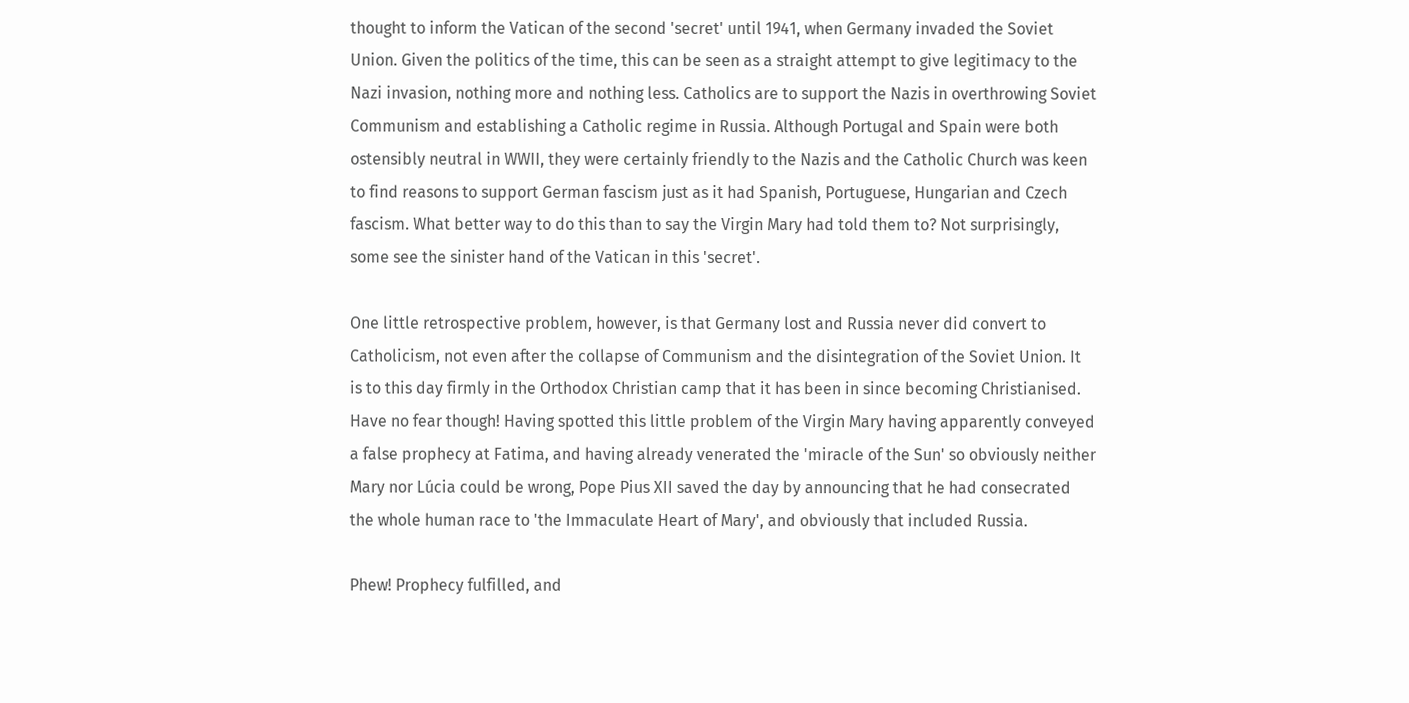thought to inform the Vatican of the second 'secret' until 1941, when Germany invaded the Soviet Union. Given the politics of the time, this can be seen as a straight attempt to give legitimacy to the Nazi invasion, nothing more and nothing less. Catholics are to support the Nazis in overthrowing Soviet Communism and establishing a Catholic regime in Russia. Although Portugal and Spain were both ostensibly neutral in WWII, they were certainly friendly to the Nazis and the Catholic Church was keen to find reasons to support German fascism just as it had Spanish, Portuguese, Hungarian and Czech fascism. What better way to do this than to say the Virgin Mary had told them to? Not surprisingly, some see the sinister hand of the Vatican in this 'secret'.

One little retrospective problem, however, is that Germany lost and Russia never did convert to Catholicism, not even after the collapse of Communism and the disintegration of the Soviet Union. It is to this day firmly in the Orthodox Christian camp that it has been in since becoming Christianised. Have no fear though! Having spotted this little problem of the Virgin Mary having apparently conveyed a false prophecy at Fatima, and having already venerated the 'miracle of the Sun' so obviously neither Mary nor Lúcia could be wrong, Pope Pius XII saved the day by announcing that he had consecrated the whole human race to 'the Immaculate Heart of Mary', and obviously that included Russia.

Phew! Prophecy fulfilled, and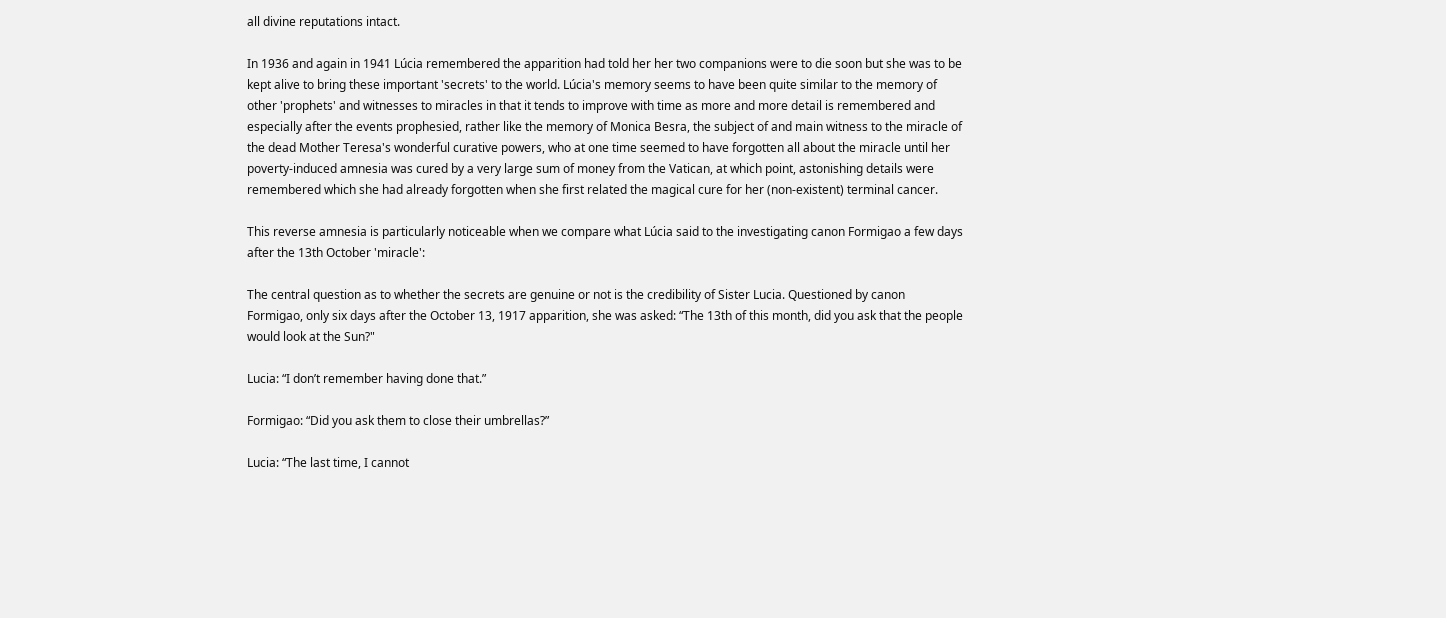all divine reputations intact.

In 1936 and again in 1941 Lúcia remembered the apparition had told her her two companions were to die soon but she was to be kept alive to bring these important 'secrets' to the world. Lúcia's memory seems to have been quite similar to the memory of other 'prophets' and witnesses to miracles in that it tends to improve with time as more and more detail is remembered and especially after the events prophesied, rather like the memory of Monica Besra, the subject of and main witness to the miracle of the dead Mother Teresa's wonderful curative powers, who at one time seemed to have forgotten all about the miracle until her poverty-induced amnesia was cured by a very large sum of money from the Vatican, at which point, astonishing details were remembered which she had already forgotten when she first related the magical cure for her (non-existent) terminal cancer.

This reverse amnesia is particularly noticeable when we compare what Lúcia said to the investigating canon Formigao a few days after the 13th October 'miracle':

The central question as to whether the secrets are genuine or not is the credibility of Sister Lucia. Questioned by canon Formigao, only six days after the October 13, 1917 apparition, she was asked: “The 13th of this month, did you ask that the people would look at the Sun?"

Lucia: “I don’t remember having done that.”

Formigao: “Did you ask them to close their umbrellas?”

Lucia: “The last time, I cannot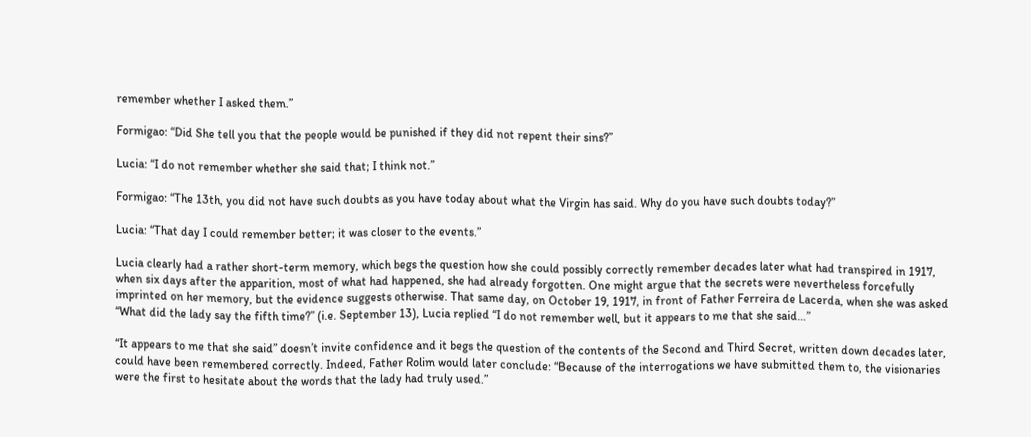remember whether I asked them.”

Formigao: “Did She tell you that the people would be punished if they did not repent their sins?”

Lucia: “I do not remember whether she said that; I think not.”

Formigao: “The 13th, you did not have such doubts as you have today about what the Virgin has said. Why do you have such doubts today?”

Lucia: “That day I could remember better; it was closer to the events.”

Lucia clearly had a rather short-term memory, which begs the question how she could possibly correctly remember decades later what had transpired in 1917, when six days after the apparition, most of what had happened, she had already forgotten. One might argue that the secrets were nevertheless forcefully imprinted on her memory, but the evidence suggests otherwise. That same day, on October 19, 1917, in front of Father Ferreira de Lacerda, when she was asked “What did the lady say the fifth time?” (i.e. September 13), Lucia replied “I do not remember well, but it appears to me that she said…”

“It appears to me that she said” doesn’t invite confidence and it begs the question of the contents of the Second and Third Secret, written down decades later, could have been remembered correctly. Indeed, Father Rolim would later conclude: “Because of the interrogations we have submitted them to, the visionaries were the first to hesitate about the words that the lady had truly used.”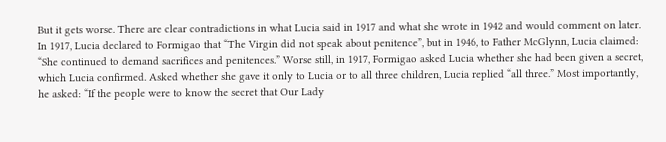But it gets worse. There are clear contradictions in what Lucia said in 1917 and what she wrote in 1942 and would comment on later. In 1917, Lucia declared to Formigao that “The Virgin did not speak about penitence”, but in 1946, to Father McGlynn, Lucia claimed: “She continued to demand sacrifices and penitences.” Worse still, in 1917, Formigao asked Lucia whether she had been given a secret, which Lucia confirmed. Asked whether she gave it only to Lucia or to all three children, Lucia replied “all three.” Most importantly, he asked: “If the people were to know the secret that Our Lady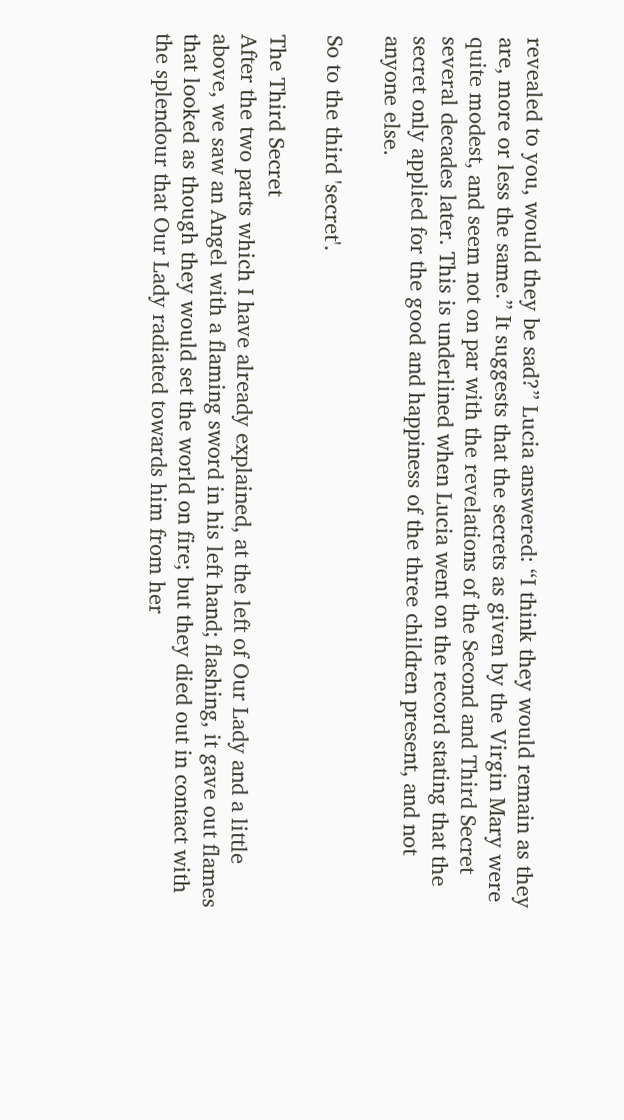revealed to you, would they be sad?” Lucia answered: “I think they would remain as they are, more or less the same.” It suggests that the secrets as given by the Virgin Mary were quite modest, and seem not on par with the revelations of the Second and Third Secret several decades later. This is underlined when Lucia went on the record stating that the secret only applied for the good and happiness of the three children present, and not anyone else.

So to the third 'secret'.

The Third Secret
After the two parts which I have already explained, at the left of Our Lady and a little above, we saw an Angel with a flaming sword in his left hand; flashing, it gave out flames that looked as though they would set the world on fire; but they died out in contact with the splendour that Our Lady radiated towards him from her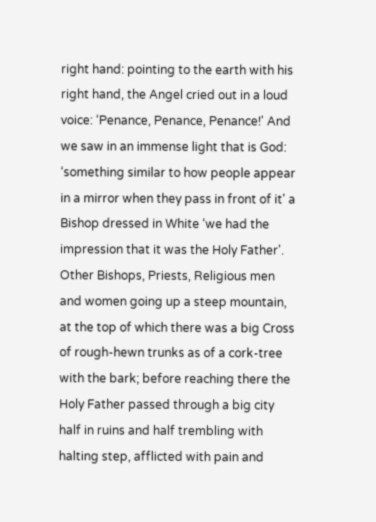right hand: pointing to the earth with his right hand, the Angel cried out in a loud voice: ‘Penance, Penance, Penance!' And we saw in an immense light that is God: ‘something similar to how people appear in a mirror when they pass in front of it' a Bishop dressed in White ‘we had the impression that it was the Holy Father'. Other Bishops, Priests, Religious men and women going up a steep mountain, at the top of which there was a big Cross of rough-hewn trunks as of a cork-tree with the bark; before reaching there the Holy Father passed through a big city half in ruins and half trembling with halting step, afflicted with pain and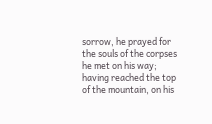sorrow, he prayed for the souls of the corpses he met on his way; having reached the top of the mountain, on his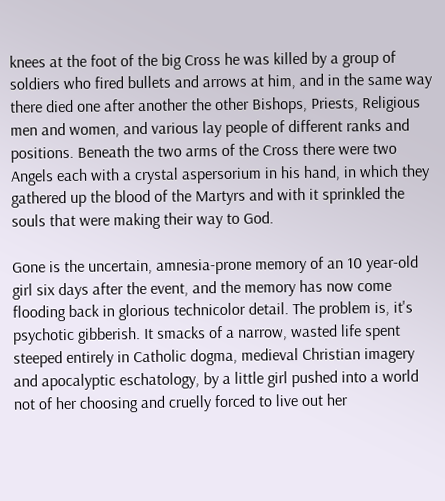knees at the foot of the big Cross he was killed by a group of soldiers who fired bullets and arrows at him, and in the same way there died one after another the other Bishops, Priests, Religious men and women, and various lay people of different ranks and positions. Beneath the two arms of the Cross there were two Angels each with a crystal aspersorium in his hand, in which they gathered up the blood of the Martyrs and with it sprinkled the souls that were making their way to God.

Gone is the uncertain, amnesia-prone memory of an 10 year-old girl six days after the event, and the memory has now come flooding back in glorious technicolor detail. The problem is, it's psychotic gibberish. It smacks of a narrow, wasted life spent steeped entirely in Catholic dogma, medieval Christian imagery and apocalyptic eschatology, by a little girl pushed into a world not of her choosing and cruelly forced to live out her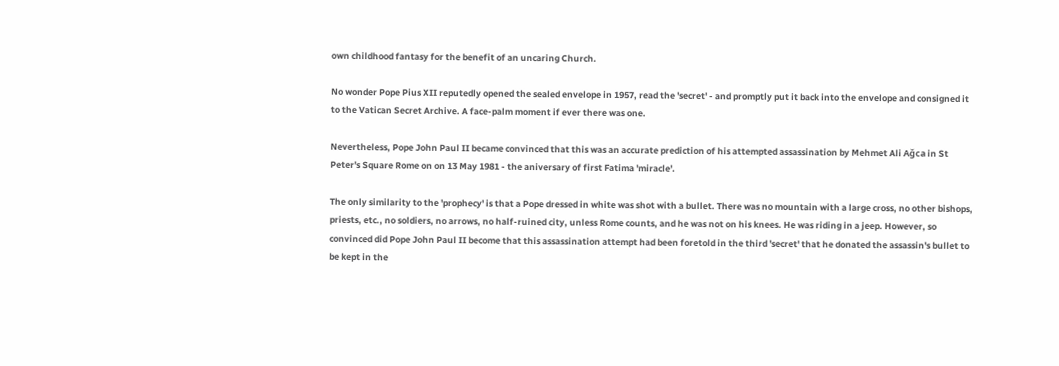own childhood fantasy for the benefit of an uncaring Church.

No wonder Pope Pius XII reputedly opened the sealed envelope in 1957, read the 'secret' - and promptly put it back into the envelope and consigned it to the Vatican Secret Archive. A face-palm moment if ever there was one.

Nevertheless, Pope John Paul II became convinced that this was an accurate prediction of his attempted assassination by Mehmet Ali Ağca in St Peter's Square Rome on on 13 May 1981 - the aniversary of first Fatima 'miracle'.

The only similarity to the 'prophecy' is that a Pope dressed in white was shot with a bullet. There was no mountain with a large cross, no other bishops, priests, etc., no soldiers, no arrows, no half-ruined city, unless Rome counts, and he was not on his knees. He was riding in a jeep. However, so convinced did Pope John Paul II become that this assassination attempt had been foretold in the third 'secret' that he donated the assassin's bullet to be kept in the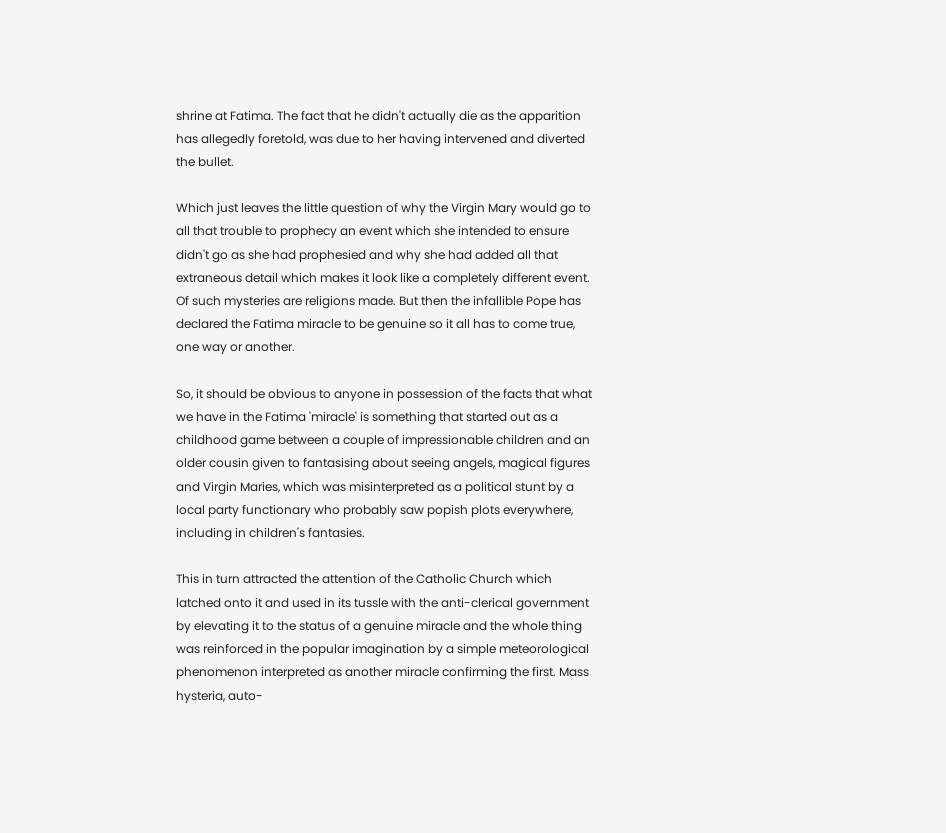shrine at Fatima. The fact that he didn't actually die as the apparition has allegedly foretold, was due to her having intervened and diverted the bullet.

Which just leaves the little question of why the Virgin Mary would go to all that trouble to prophecy an event which she intended to ensure didn't go as she had prophesied and why she had added all that extraneous detail which makes it look like a completely different event. Of such mysteries are religions made. But then the infallible Pope has declared the Fatima miracle to be genuine so it all has to come true, one way or another.

So, it should be obvious to anyone in possession of the facts that what we have in the Fatima 'miracle' is something that started out as a childhood game between a couple of impressionable children and an older cousin given to fantasising about seeing angels, magical figures and Virgin Maries, which was misinterpreted as a political stunt by a local party functionary who probably saw popish plots everywhere, including in children's fantasies.

This in turn attracted the attention of the Catholic Church which latched onto it and used in its tussle with the anti-clerical government by elevating it to the status of a genuine miracle and the whole thing was reinforced in the popular imagination by a simple meteorological phenomenon interpreted as another miracle confirming the first. Mass hysteria, auto-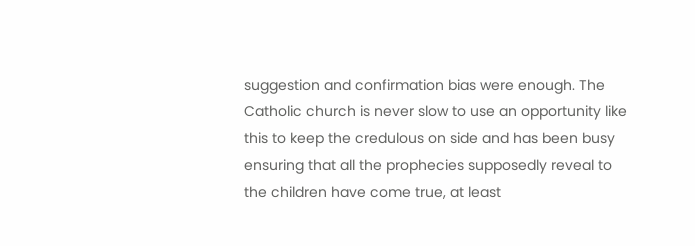suggestion and confirmation bias were enough. The Catholic church is never slow to use an opportunity like this to keep the credulous on side and has been busy ensuring that all the prophecies supposedly reveal to the children have come true, at least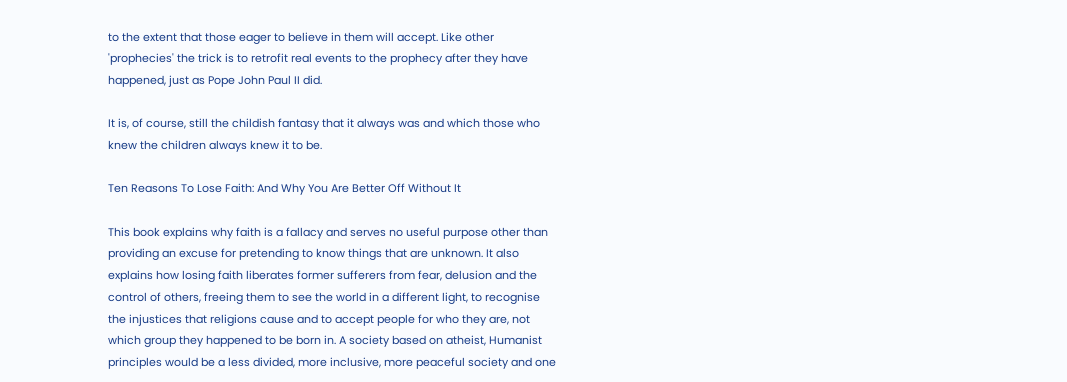to the extent that those eager to believe in them will accept. Like other 'prophecies' the trick is to retrofit real events to the prophecy after they have happened, just as Pope John Paul II did.

It is, of course, still the childish fantasy that it always was and which those who knew the children always knew it to be.

Ten Reasons To Lose Faith: And Why You Are Better Off Without It

This book explains why faith is a fallacy and serves no useful purpose other than providing an excuse for pretending to know things that are unknown. It also explains how losing faith liberates former sufferers from fear, delusion and the control of others, freeing them to see the world in a different light, to recognise the injustices that religions cause and to accept people for who they are, not which group they happened to be born in. A society based on atheist, Humanist principles would be a less divided, more inclusive, more peaceful society and one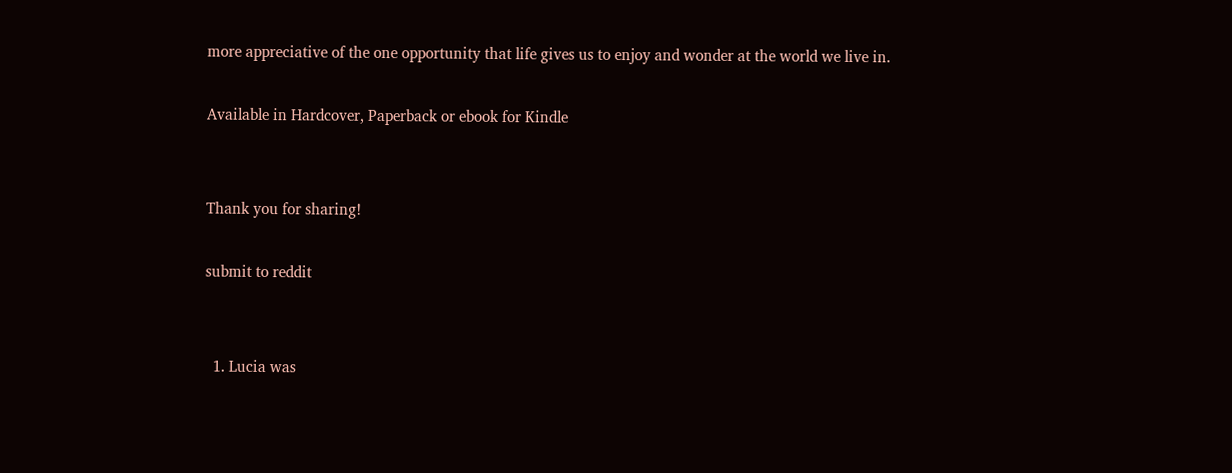more appreciative of the one opportunity that life gives us to enjoy and wonder at the world we live in.

Available in Hardcover, Paperback or ebook for Kindle


Thank you for sharing!

submit to reddit


  1. Lucia was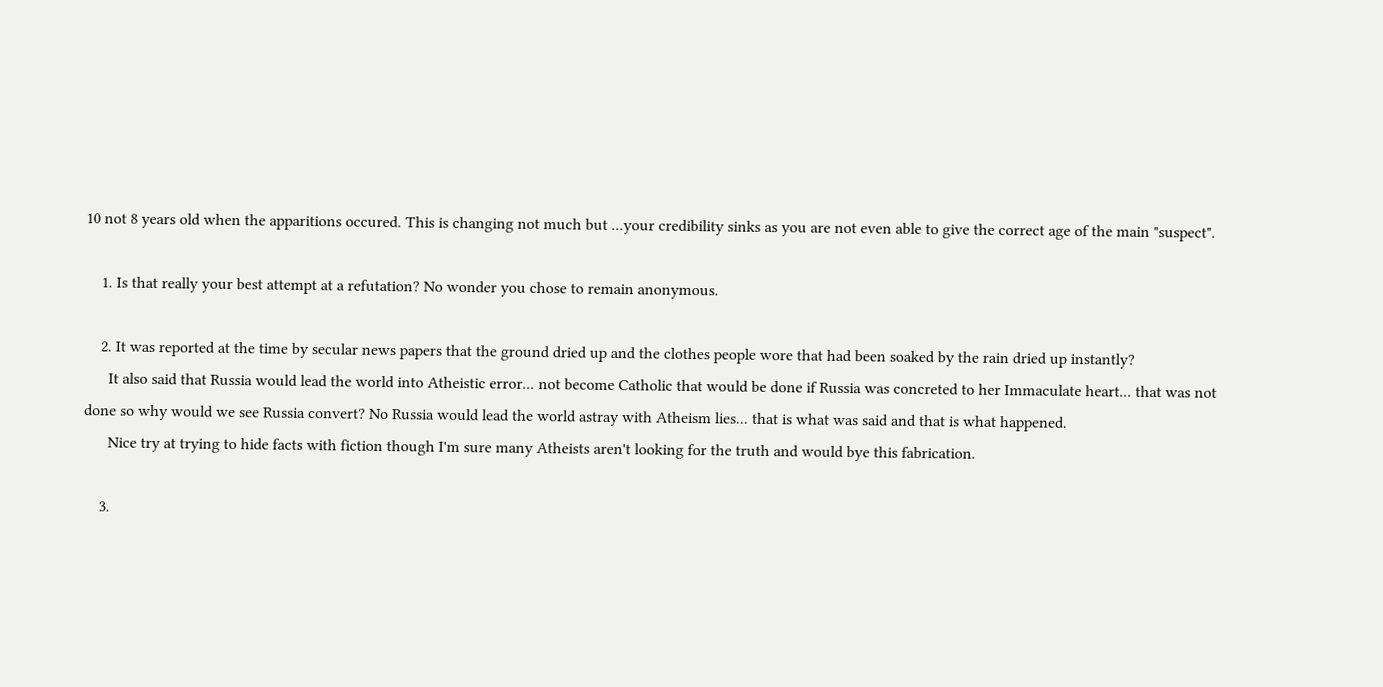10 not 8 years old when the apparitions occured. This is changing not much but ...your credibility sinks as you are not even able to give the correct age of the main "suspect".

    1. Is that really your best attempt at a refutation? No wonder you chose to remain anonymous.

    2. It was reported at the time by secular news papers that the ground dried up and the clothes people wore that had been soaked by the rain dried up instantly?
      It also said that Russia would lead the world into Atheistic error... not become Catholic that would be done if Russia was concreted to her Immaculate heart... that was not done so why would we see Russia convert? No Russia would lead the world astray with Atheism lies... that is what was said and that is what happened.
      Nice try at trying to hide facts with fiction though I'm sure many Atheists aren't looking for the truth and would bye this fabrication.

    3.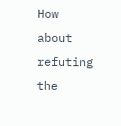How about refuting the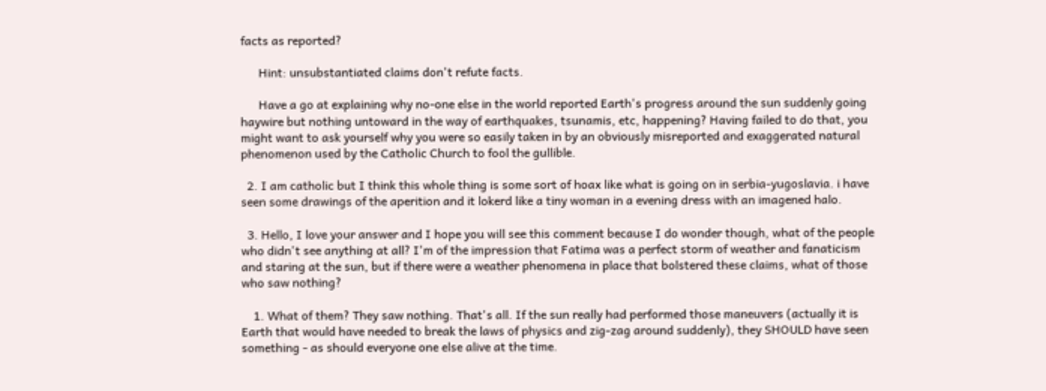facts as reported?

      Hint: unsubstantiated claims don't refute facts.

      Have a go at explaining why no-one else in the world reported Earth's progress around the sun suddenly going haywire but nothing untoward in the way of earthquakes, tsunamis, etc, happening? Having failed to do that, you might want to ask yourself why you were so easily taken in by an obviously misreported and exaggerated natural phenomenon used by the Catholic Church to fool the gullible.

  2. I am catholic but I think this whole thing is some sort of hoax like what is going on in serbia-yugoslavia. i have seen some drawings of the aperition and it lokerd like a tiny woman in a evening dress with an imagened halo.

  3. Hello, I love your answer and I hope you will see this comment because I do wonder though, what of the people who didn't see anything at all? I'm of the impression that Fatima was a perfect storm of weather and fanaticism and staring at the sun, but if there were a weather phenomena in place that bolstered these claims, what of those who saw nothing?

    1. What of them? They saw nothing. That's all. If the sun really had performed those maneuvers (actually it is Earth that would have needed to break the laws of physics and zig-zag around suddenly), they SHOULD have seen something - as should everyone one else alive at the time.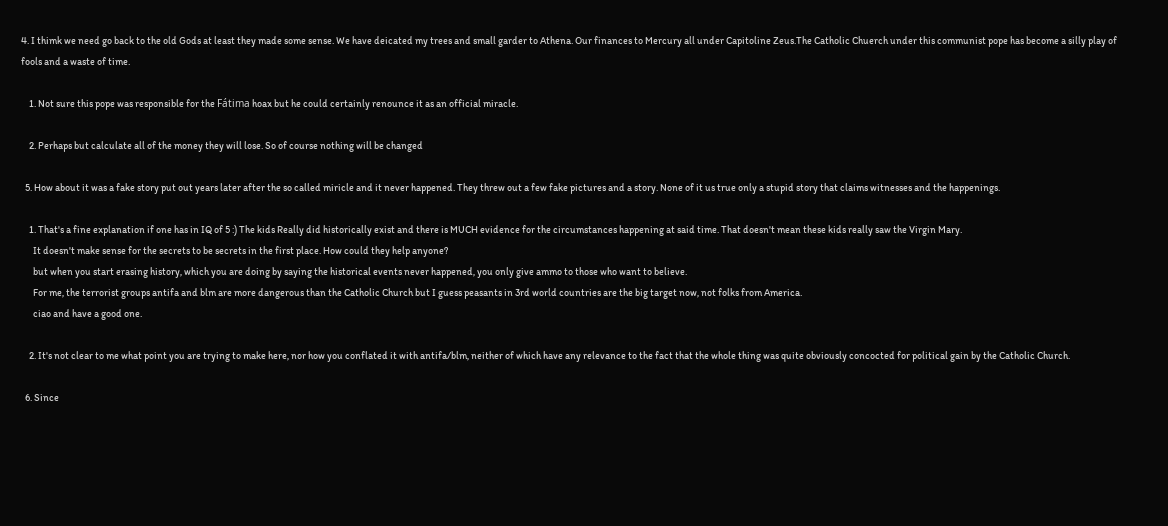4. I thimk we need go back to the old Gods at least they made some sense. We have deicated my trees and small garder to Athena. Our finances to Mercury all under Capitoline Zeus.The Catholic Chuerch under this communist pope has become a silly play of fools and a waste of time.

    1. Not sure this pope was responsible for the Fátima hoax but he could certainly renounce it as an official miracle.

    2. Perhaps but calculate all of the money they will lose. So of course nothing will be changed

  5. How about it was a fake story put out years later after the so called miricle and it never happened. They threw out a few fake pictures and a story. None of it us true only a stupid story that claims witnesses and the happenings.

    1. That's a fine explanation if one has in IQ of 5 :) The kids Really did historically exist and there is MUCH evidence for the circumstances happening at said time. That doesn't mean these kids really saw the Virgin Mary.
      It doesn't make sense for the secrets to be secrets in the first place. How could they help anyone?
      but when you start erasing history, which you are doing by saying the historical events never happened, you only give ammo to those who want to believe.
      For me, the terrorist groups antifa and blm are more dangerous than the Catholic Church but I guess peasants in 3rd world countries are the big target now, not folks from America.
      ciao and have a good one.

    2. It's not clear to me what point you are trying to make here, nor how you conflated it with antifa/blm, neither of which have any relevance to the fact that the whole thing was quite obviously concocted for political gain by the Catholic Church.

  6. Since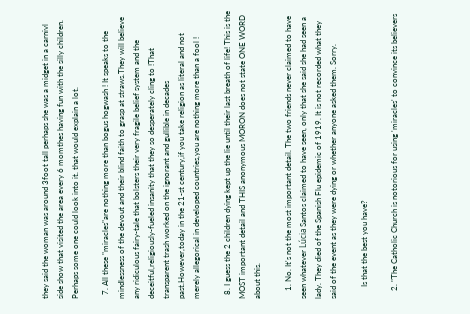they said the woman was around 3foot tall perhaps she was a midget in a carnivl side show that visited the area every 6 momthes having fun with the silly children. Perhaps some one could look into it. that would explain a lot.

  7. All these "miracles"are nothing more than bogus hogwash ! It speaks to the mindlessness of the devout and their blind faith to grasp at straws.They will believe any ridiculous fairy-tale that bolsters their very fragile belief system and the deceitful,religiously-fueled insanity that they so desperately cling to !That transparent trash worked on the ignorant and gullible in decades past.However,today in the 21-st century,if you take religion as literal and not merely allegorical in developed countries,you are nothing more than a fool !

  8. I guess the 2 children dying kept up the lie until their last breath of life! This is the MOST important detail and THIS anonymous MORON does not state ONE WORD about this.

    1. No. It's not the most important detail. The two friends never claimed to have seen whatever Lúcia Santos claimed to have seen, only that she said she had seen a lady. They died of the Spanish Flu epidemic of 1919. It is not recorded what they said of the event as they were dying or whether anyone asked them. Sorry.

      Is that the best you have?

    2. "The Catholic Church is notorious for using 'miracles' to convince its believers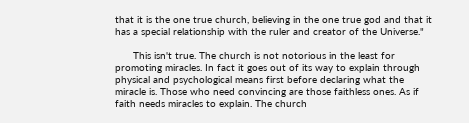that it is the one true church, believing in the one true god and that it has a special relationship with the ruler and creator of the Universe."

      This isn't true. The church is not notorious in the least for promoting miracles. In fact it goes out of its way to explain through physical and psychological means first before declaring what the miracle is. Those who need convincing are those faithless ones. As if faith needs miracles to explain. The church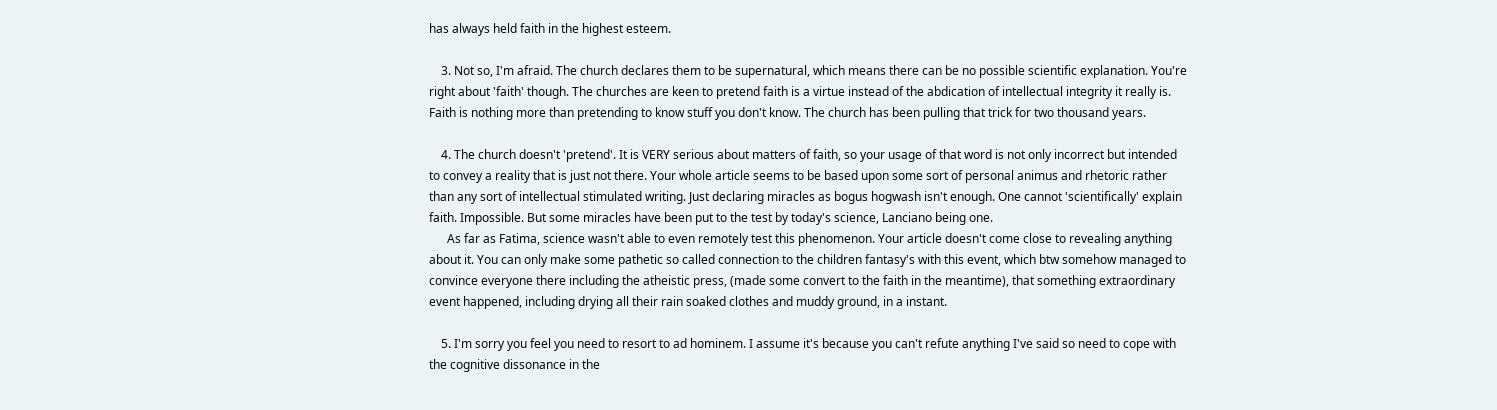has always held faith in the highest esteem.

    3. Not so, I'm afraid. The church declares them to be supernatural, which means there can be no possible scientific explanation. You're right about 'faith' though. The churches are keen to pretend faith is a virtue instead of the abdication of intellectual integrity it really is. Faith is nothing more than pretending to know stuff you don't know. The church has been pulling that trick for two thousand years.

    4. The church doesn't 'pretend'. It is VERY serious about matters of faith, so your usage of that word is not only incorrect but intended to convey a reality that is just not there. Your whole article seems to be based upon some sort of personal animus and rhetoric rather than any sort of intellectual stimulated writing. Just declaring miracles as bogus hogwash isn't enough. One cannot 'scientifically' explain faith. Impossible. But some miracles have been put to the test by today's science, Lanciano being one.
      As far as Fatima, science wasn't able to even remotely test this phenomenon. Your article doesn't come close to revealing anything about it. You can only make some pathetic so called connection to the children fantasy's with this event, which btw somehow managed to convince everyone there including the atheistic press, (made some convert to the faith in the meantime), that something extraordinary event happened, including drying all their rain soaked clothes and muddy ground, in a instant.

    5. I'm sorry you feel you need to resort to ad hominem. I assume it's because you can't refute anything I've said so need to cope with the cognitive dissonance in the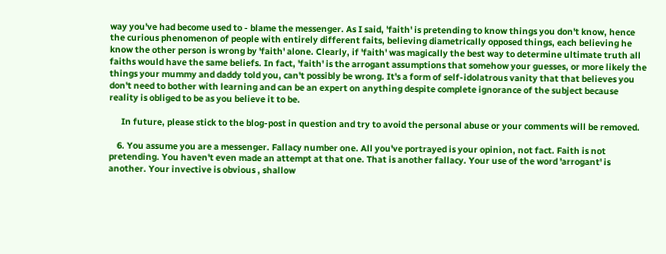way you've had become used to - blame the messenger. As I said, 'faith' is pretending to know things you don't know, hence the curious phenomenon of people with entirely different faits, believing diametrically opposed things, each believing he know the other person is wrong by 'faith' alone. Clearly, if 'faith' was magically the best way to determine ultimate truth all faiths would have the same beliefs. In fact, 'faith' is the arrogant assumptions that somehow your guesses, or more likely the things your mummy and daddy told you, can't possibly be wrong. It's a form of self-idolatrous vanity that that believes you don't need to bother with learning and can be an expert on anything despite complete ignorance of the subject because reality is obliged to be as you believe it to be.

      In future, please stick to the blog-post in question and try to avoid the personal abuse or your comments will be removed.

    6. You assume you are a messenger. Fallacy number one. All you've portrayed is your opinion, not fact. Faith is not pretending. You haven't even made an attempt at that one. That is another fallacy. Your use of the word 'arrogant' is another. Your invective is obvious , shallow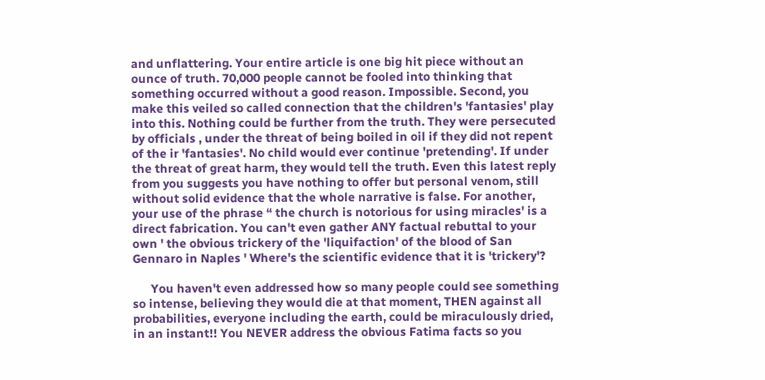and unflattering. Your entire article is one big hit piece without an ounce of truth. 70,000 people cannot be fooled into thinking that something occurred without a good reason. Impossible. Second, you make this veiled so called connection that the children's 'fantasies' play into this. Nothing could be further from the truth. They were persecuted by officials , under the threat of being boiled in oil if they did not repent of the ir 'fantasies'. No child would ever continue 'pretending'. If under the threat of great harm, they would tell the truth. Even this latest reply from you suggests you have nothing to offer but personal venom, still without solid evidence that the whole narrative is false. For another, your use of the phrase “ the church is notorious for using miracles' is a direct fabrication. You can't even gather ANY factual rebuttal to your own ' the obvious trickery of the 'liquifaction' of the blood of San Gennaro in Naples ' Where's the scientific evidence that it is 'trickery'?

      You haven't even addressed how so many people could see something so intense, believing they would die at that moment, THEN against all probabilities, everyone including the earth, could be miraculously dried, in an instant!! You NEVER address the obvious Fatima facts so you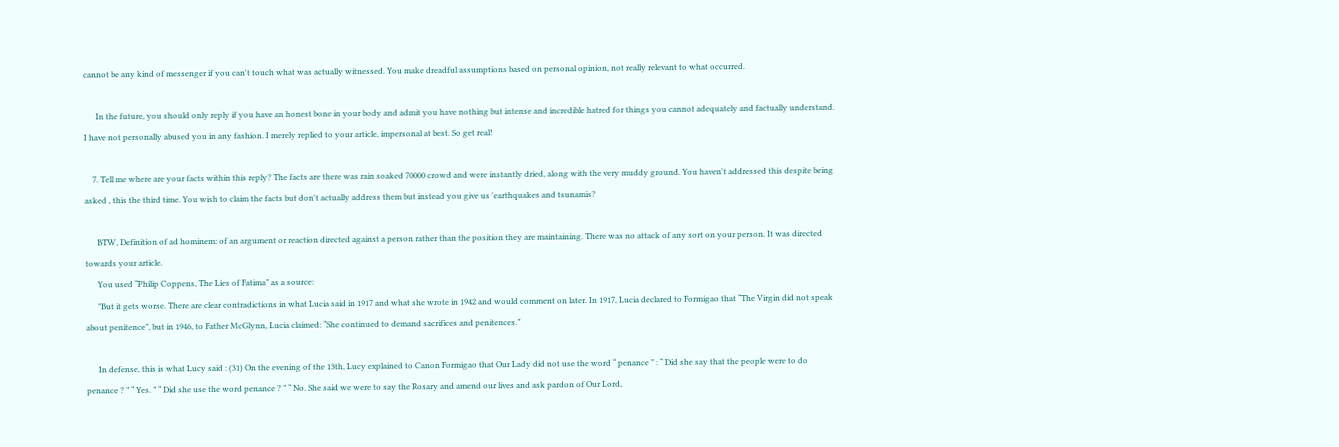cannot be any kind of messenger if you can't touch what was actually witnessed. You make dreadful assumptions based on personal opinion, not really relevant to what occurred.

      In the future, you should only reply if you have an honest bone in your body and admit you have nothing but intense and incredible hatred for things you cannot adequately and factually understand. I have not personally abused you in any fashion. I merely replied to your article, impersonal at best. So get real!

    7. Tell me where are your facts within this reply? The facts are there was rain soaked 70000 crowd and were instantly dried, along with the very muddy ground. You haven't addressed this despite being asked , this the third time. You wish to claim the facts but don't actually address them but instead you give us 'earthquakes and tsunamis?

      BTW, Definition of ad hominem: of an argument or reaction directed against a person rather than the position they are maintaining. There was no attack of any sort on your person. It was directed towards your article.
      You used “Philip Coppens, The Lies of Fatima” as a source:
      "But it gets worse. There are clear contradictions in what Lucia said in 1917 and what she wrote in 1942 and would comment on later. In 1917, Lucia declared to Formigao that “The Virgin did not speak about penitence”, but in 1946, to Father McGlynn, Lucia claimed: “She continued to demand sacrifices and penitences.”

      In defense, this is what Lucy said : (31) On the evening of the 13th, Lucy explained to Canon Formigao that Our Lady did not use the word “ penance ” : “ Did she say that the people were to do penance ? ” “ Yes. ” “ Did she use the word penance ? ” “ No. She said we were to say the Rosary and amend our lives and ask pardon of Our Lord,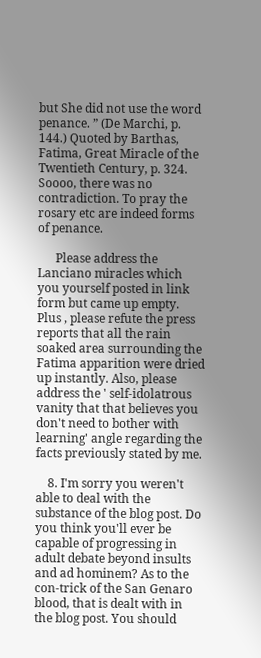but She did not use the word penance. ” (De Marchi, p. 144.) Quoted by Barthas, Fatima, Great Miracle of the Twentieth Century, p. 324. Soooo, there was no contradiction. To pray the rosary etc are indeed forms of penance.

      Please address the Lanciano miracles which you yourself posted in link form but came up empty. Plus , please refute the press reports that all the rain soaked area surrounding the Fatima apparition were dried up instantly. Also, please address the ' self-idolatrous vanity that that believes you don't need to bother with learning' angle regarding the facts previously stated by me.

    8. I'm sorry you weren't able to deal with the substance of the blog post. Do you think you'll ever be capable of progressing in adult debate beyond insults and ad hominem? As to the con-trick of the San Genaro blood, that is dealt with in the blog post. You should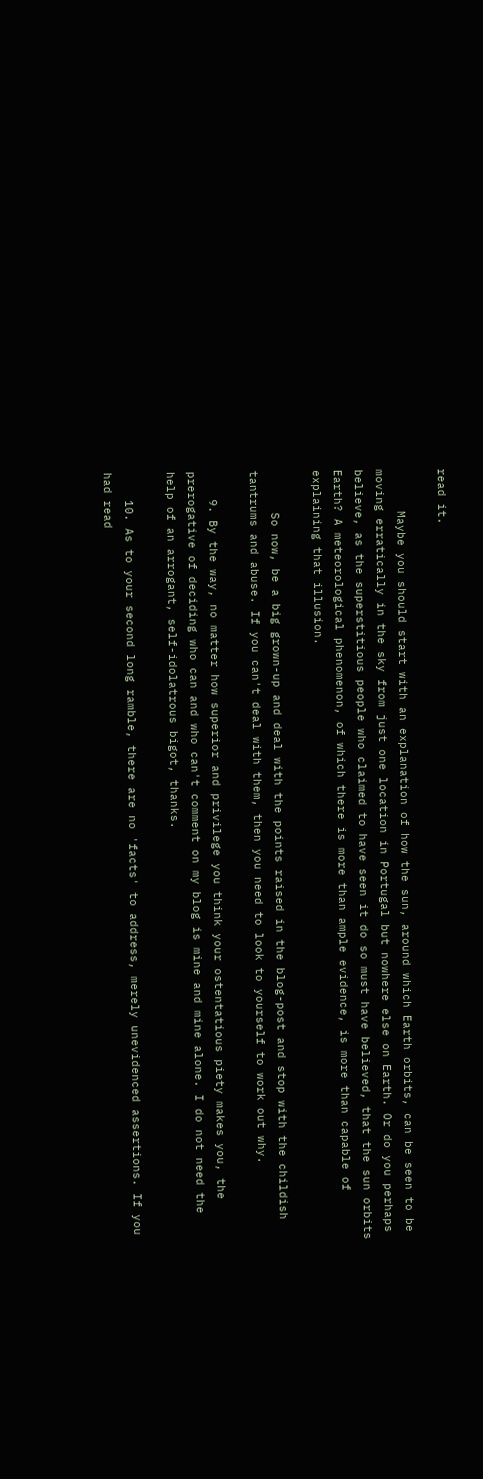read it.

      Maybe you should start with an explanation of how the sun, around which Earth orbits, can be seen to be moving erratically in the sky from just one location in Portugal but nowhere else on Earth. Or do you perhaps believe, as the superstitious people who claimed to have seen it do so must have believed, that the sun orbits Earth? A meteorological phenomenon, of which there is more than ample evidence, is more than capable of explaining that illusion.

      So now, be a big grown-up and deal with the points raised in the blog-post and stop with the childish tantrums and abuse. If you can't deal with them, then you need to look to yourself to work out why.

    9. By the way, no matter how superior and privilege you think your ostentatious piety makes you, the prerogative of deciding who can and who can't comment on my blog is mine and mine alone. I do not need the help of an arrogant, self-idolatrous bigot, thanks.

    10. As to your second long ramble, there are no 'facts' to address, merely unevidenced assertions. If you had read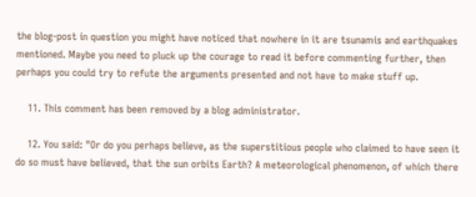the blog-post in question you might have noticed that nowhere in it are tsunamis and earthquakes mentioned. Maybe you need to pluck up the courage to read it before commenting further, then perhaps you could try to refute the arguments presented and not have to make stuff up.

    11. This comment has been removed by a blog administrator.

    12. You said: "Or do you perhaps believe, as the superstitious people who claimed to have seen it do so must have believed, that the sun orbits Earth? A meteorological phenomenon, of which there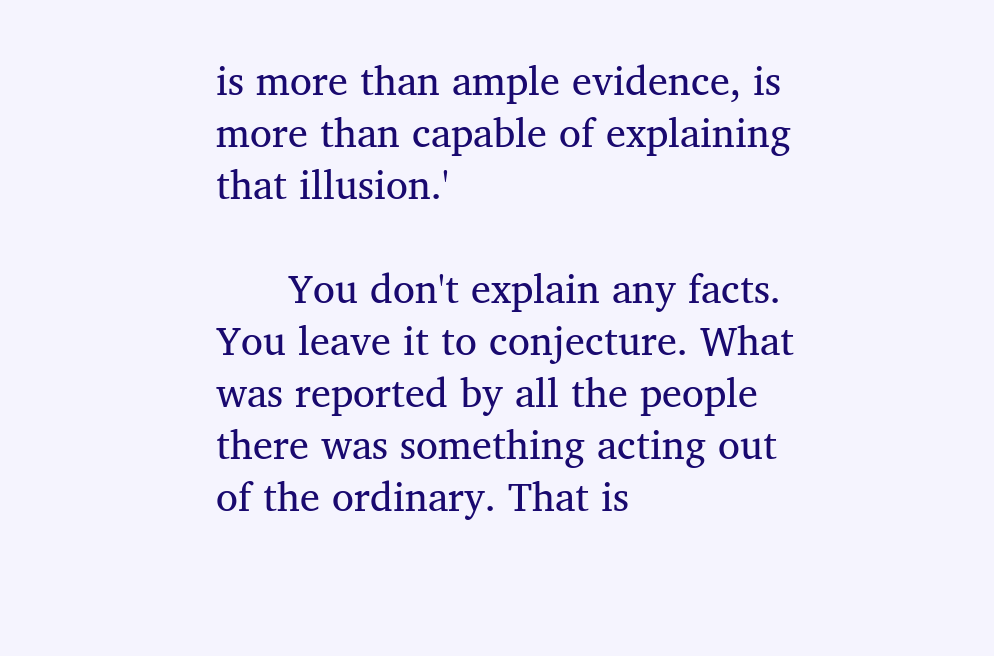is more than ample evidence, is more than capable of explaining that illusion.'

      You don't explain any facts. You leave it to conjecture. What was reported by all the people there was something acting out of the ordinary. That is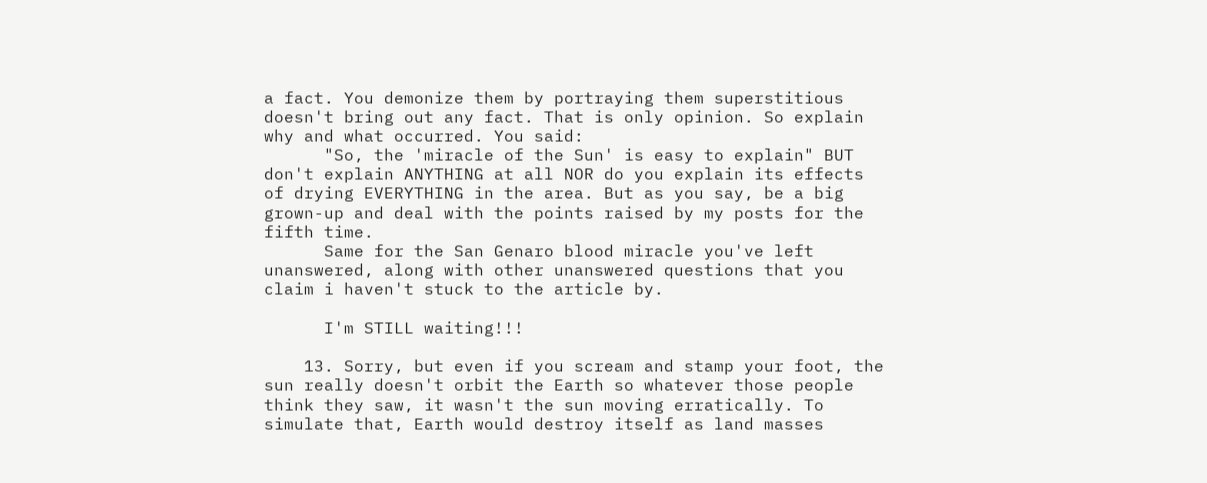a fact. You demonize them by portraying them superstitious doesn't bring out any fact. That is only opinion. So explain why and what occurred. You said:
      "So, the 'miracle of the Sun' is easy to explain" BUT don't explain ANYTHING at all NOR do you explain its effects of drying EVERYTHING in the area. But as you say, be a big grown-up and deal with the points raised by my posts for the fifth time.
      Same for the San Genaro blood miracle you've left unanswered, along with other unanswered questions that you claim i haven't stuck to the article by.

      I'm STILL waiting!!!

    13. Sorry, but even if you scream and stamp your foot, the sun really doesn't orbit the Earth so whatever those people think they saw, it wasn't the sun moving erratically. To simulate that, Earth would destroy itself as land masses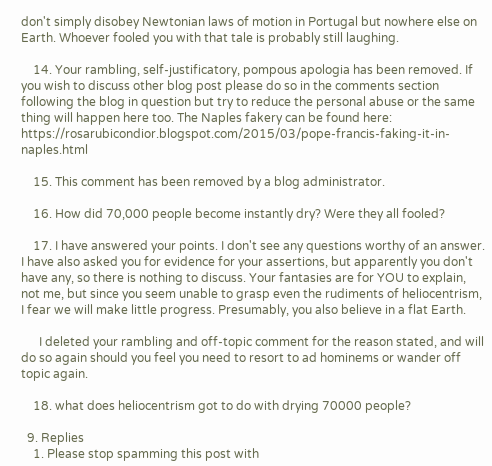don't simply disobey Newtonian laws of motion in Portugal but nowhere else on Earth. Whoever fooled you with that tale is probably still laughing.

    14. Your rambling, self-justificatory, pompous apologia has been removed. If you wish to discuss other blog post please do so in the comments section following the blog in question but try to reduce the personal abuse or the same thing will happen here too. The Naples fakery can be found here: https://rosarubicondior.blogspot.com/2015/03/pope-francis-faking-it-in-naples.html

    15. This comment has been removed by a blog administrator.

    16. How did 70,000 people become instantly dry? Were they all fooled?

    17. I have answered your points. I don't see any questions worthy of an answer. I have also asked you for evidence for your assertions, but apparently you don't have any, so there is nothing to discuss. Your fantasies are for YOU to explain, not me, but since you seem unable to grasp even the rudiments of heliocentrism, I fear we will make little progress. Presumably, you also believe in a flat Earth.

      I deleted your rambling and off-topic comment for the reason stated, and will do so again should you feel you need to resort to ad hominems or wander off topic again.

    18. what does heliocentrism got to do with drying 70000 people?

  9. Replies
    1. Please stop spamming this post with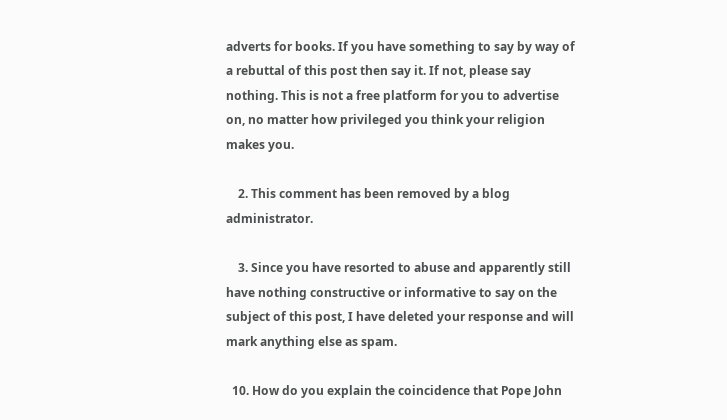adverts for books. If you have something to say by way of a rebuttal of this post then say it. If not, please say nothing. This is not a free platform for you to advertise on, no matter how privileged you think your religion makes you.

    2. This comment has been removed by a blog administrator.

    3. Since you have resorted to abuse and apparently still have nothing constructive or informative to say on the subject of this post, I have deleted your response and will mark anything else as spam.

  10. How do you explain the coincidence that Pope John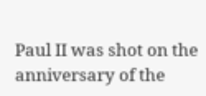Paul II was shot on the anniversary of the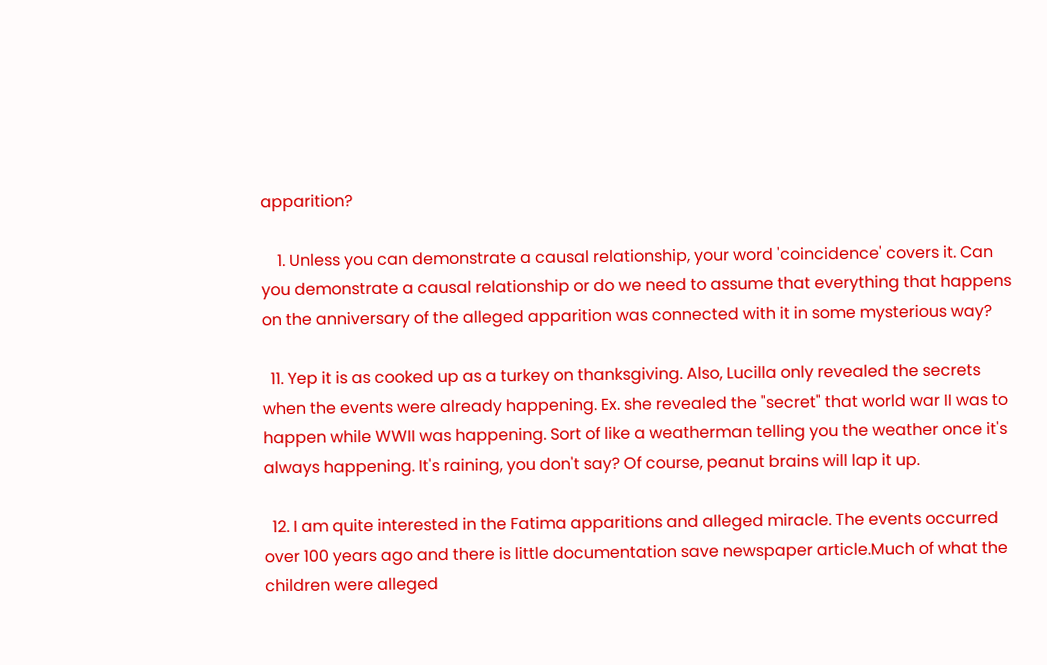apparition?

    1. Unless you can demonstrate a causal relationship, your word 'coincidence' covers it. Can you demonstrate a causal relationship or do we need to assume that everything that happens on the anniversary of the alleged apparition was connected with it in some mysterious way?

  11. Yep it is as cooked up as a turkey on thanksgiving. Also, Lucilla only revealed the secrets when the events were already happening. Ex. she revealed the "secret" that world war II was to happen while WWII was happening. Sort of like a weatherman telling you the weather once it's always happening. It's raining, you don't say? Of course, peanut brains will lap it up.

  12. I am quite interested in the Fatima apparitions and alleged miracle. The events occurred over 100 years ago and there is little documentation save newspaper article.Much of what the children were alleged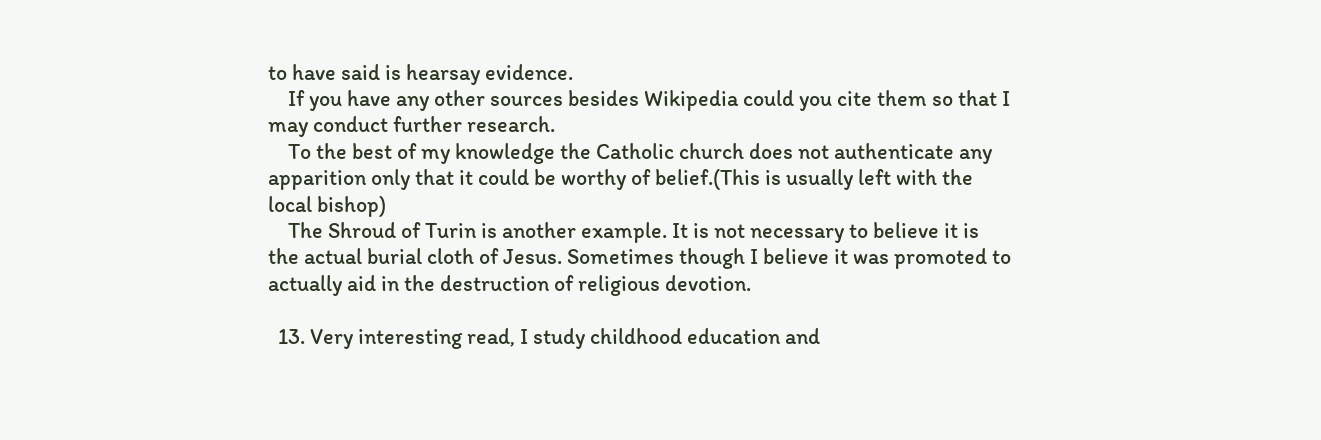to have said is hearsay evidence.
    If you have any other sources besides Wikipedia could you cite them so that I may conduct further research.
    To the best of my knowledge the Catholic church does not authenticate any apparition only that it could be worthy of belief.(This is usually left with the local bishop)
    The Shroud of Turin is another example. It is not necessary to believe it is the actual burial cloth of Jesus. Sometimes though I believe it was promoted to actually aid in the destruction of religious devotion.

  13. Very interesting read, I study childhood education and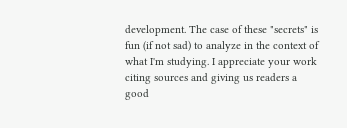development. The case of these "secrets" is fun (if not sad) to analyze in the context of what I'm studying. I appreciate your work citing sources and giving us readers a good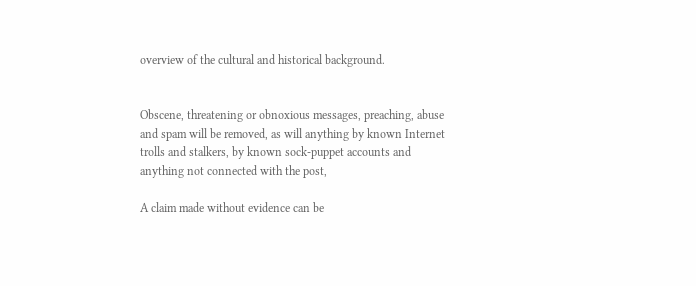overview of the cultural and historical background.


Obscene, threatening or obnoxious messages, preaching, abuse and spam will be removed, as will anything by known Internet trolls and stalkers, by known sock-puppet accounts and anything not connected with the post,

A claim made without evidence can be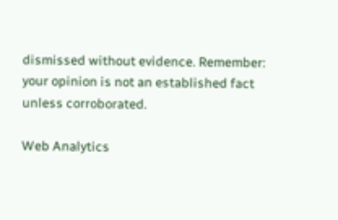dismissed without evidence. Remember: your opinion is not an established fact unless corroborated.

Web Analytics